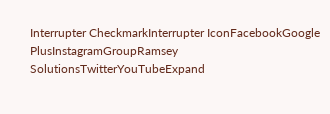Interrupter CheckmarkInterrupter IconFacebookGoogle PlusInstagramGroupRamsey SolutionsTwitterYouTubeExpand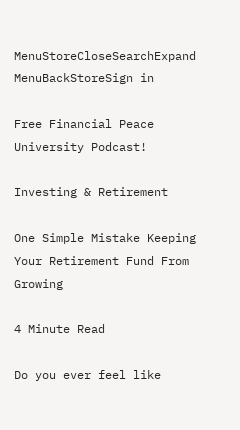MenuStoreCloseSearchExpand MenuBackStoreSign in

Free Financial Peace University Podcast!

Investing & Retirement

One Simple Mistake Keeping Your Retirement Fund From Growing

4 Minute Read

Do you ever feel like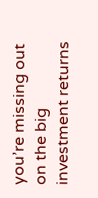you’re missing out on the big investment returns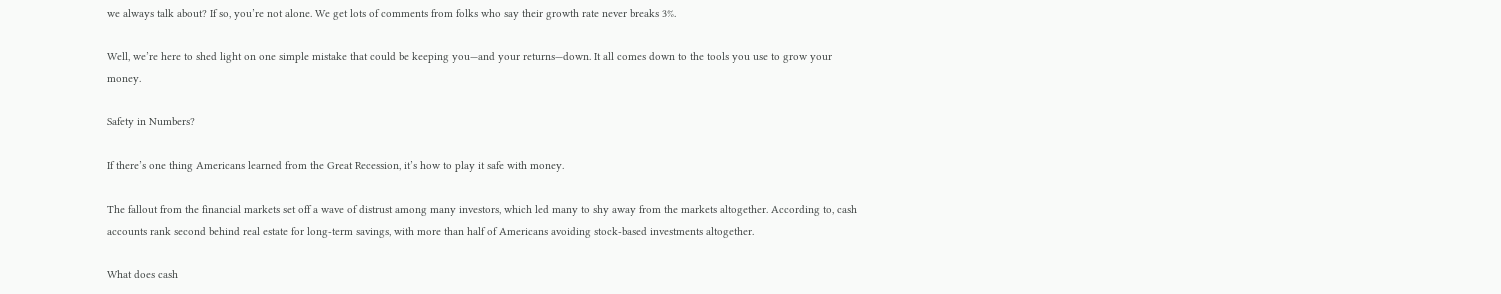we always talk about? If so, you’re not alone. We get lots of comments from folks who say their growth rate never breaks 3%.

Well, we’re here to shed light on one simple mistake that could be keeping you—and your returns—down. It all comes down to the tools you use to grow your money.

Safety in Numbers?

If there’s one thing Americans learned from the Great Recession, it’s how to play it safe with money.

The fallout from the financial markets set off a wave of distrust among many investors, which led many to shy away from the markets altogether. According to, cash accounts rank second behind real estate for long-term savings, with more than half of Americans avoiding stock-based investments altogether.

What does cash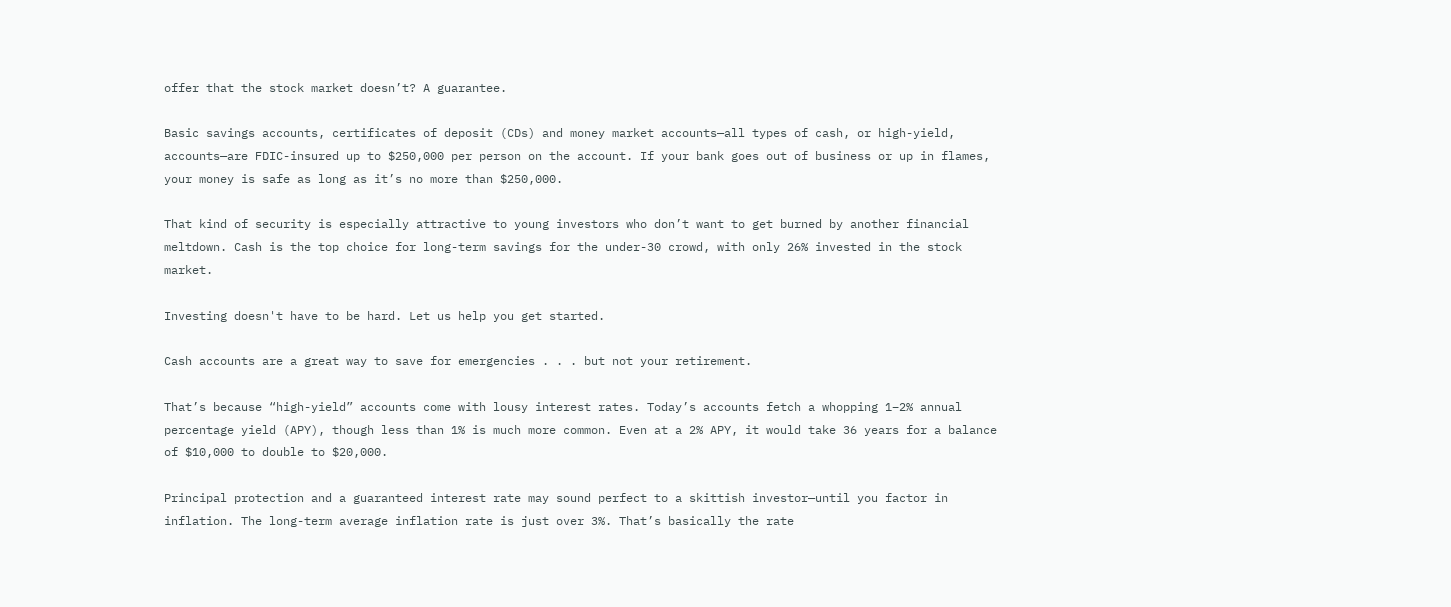offer that the stock market doesn’t? A guarantee.

Basic savings accounts, certificates of deposit (CDs) and money market accounts—all types of cash, or high-yield, accounts—are FDIC-insured up to $250,000 per person on the account. If your bank goes out of business or up in flames, your money is safe as long as it’s no more than $250,000.

That kind of security is especially attractive to young investors who don’t want to get burned by another financial meltdown. Cash is the top choice for long-term savings for the under-30 crowd, with only 26% invested in the stock market.

Investing doesn't have to be hard. Let us help you get started.

Cash accounts are a great way to save for emergencies . . . but not your retirement.

That’s because “high-yield” accounts come with lousy interest rates. Today’s accounts fetch a whopping 1–2% annual percentage yield (APY), though less than 1% is much more common. Even at a 2% APY, it would take 36 years for a balance of $10,000 to double to $20,000.

Principal protection and a guaranteed interest rate may sound perfect to a skittish investor—until you factor in inflation. The long-term average inflation rate is just over 3%. That’s basically the rate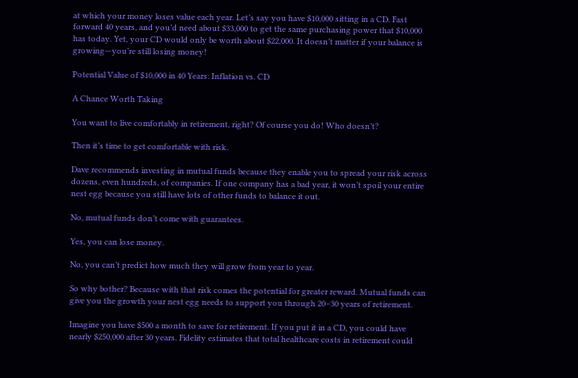at which your money loses value each year. Let’s say you have $10,000 sitting in a CD. Fast forward 40 years, and you’d need about $33,000 to get the same purchasing power that $10,000 has today. Yet, your CD would only be worth about $22,000. It doesn’t matter if your balance is growing—you’re still losing money!

Potential Value of $10,000 in 40 Years: Inflation vs. CD

A Chance Worth Taking

You want to live comfortably in retirement, right? Of course you do! Who doesn’t?

Then it’s time to get comfortable with risk.

Dave recommends investing in mutual funds because they enable you to spread your risk across dozens, even hundreds, of companies. If one company has a bad year, it won’t spoil your entire nest egg because you still have lots of other funds to balance it out.

No, mutual funds don’t come with guarantees.

Yes, you can lose money.

No, you can’t predict how much they will grow from year to year.

So why bother? Because with that risk comes the potential for greater reward. Mutual funds can give you the growth your nest egg needs to support you through 20–30 years of retirement.

Imagine you have $500 a month to save for retirement. If you put it in a CD, you could have nearly $250,000 after 30 years. Fidelity estimates that total healthcare costs in retirement could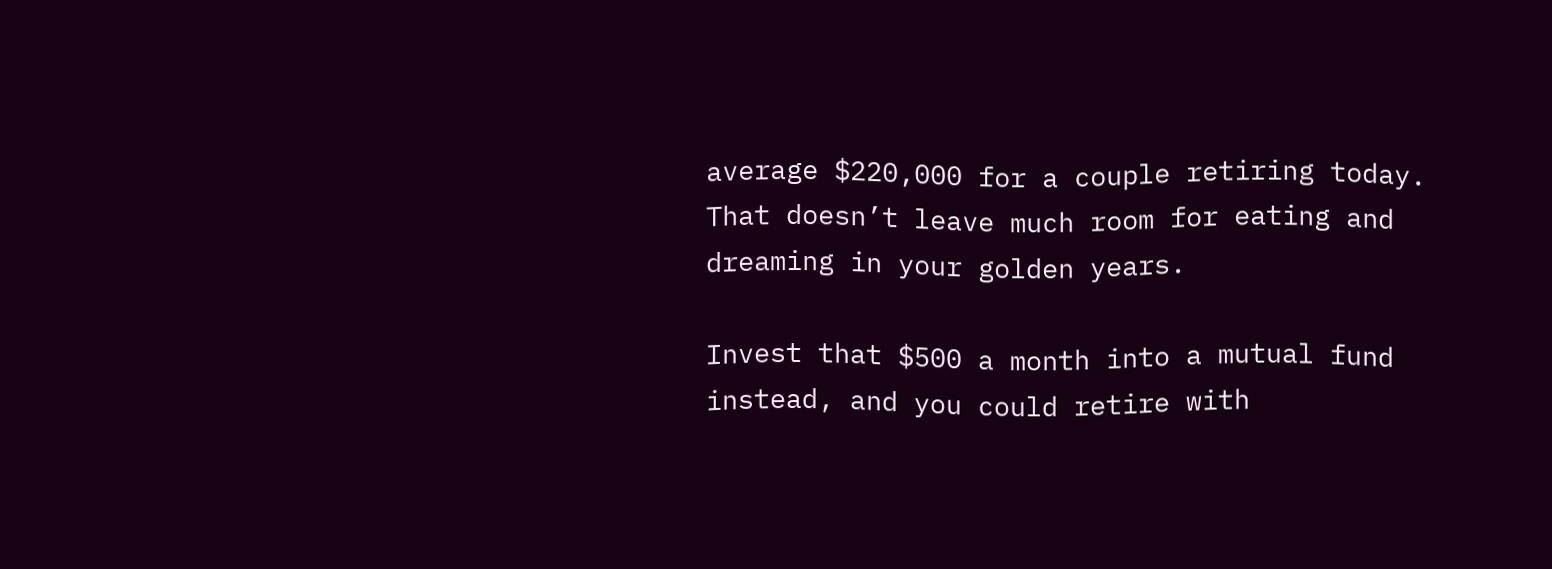average $220,000 for a couple retiring today. That doesn’t leave much room for eating and dreaming in your golden years.

Invest that $500 a month into a mutual fund instead, and you could retire with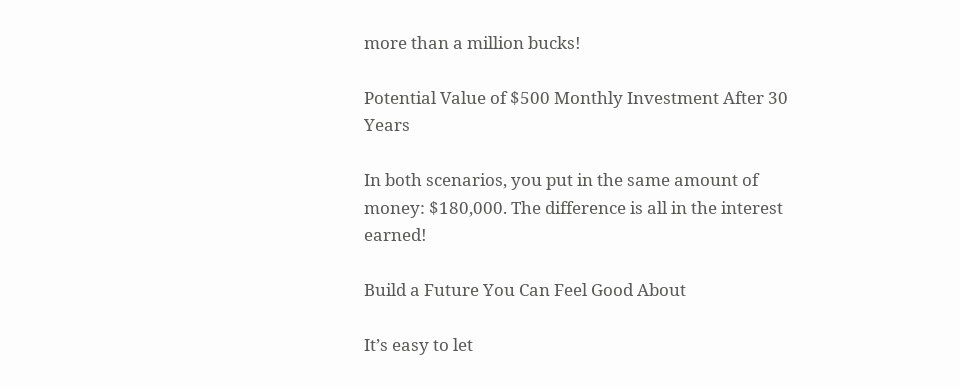more than a million bucks!

Potential Value of $500 Monthly Investment After 30 Years

In both scenarios, you put in the same amount of money: $180,000. The difference is all in the interest earned!

Build a Future You Can Feel Good About

It’s easy to let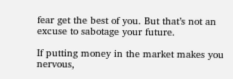fear get the best of you. But that’s not an excuse to sabotage your future.

If putting money in the market makes you nervous,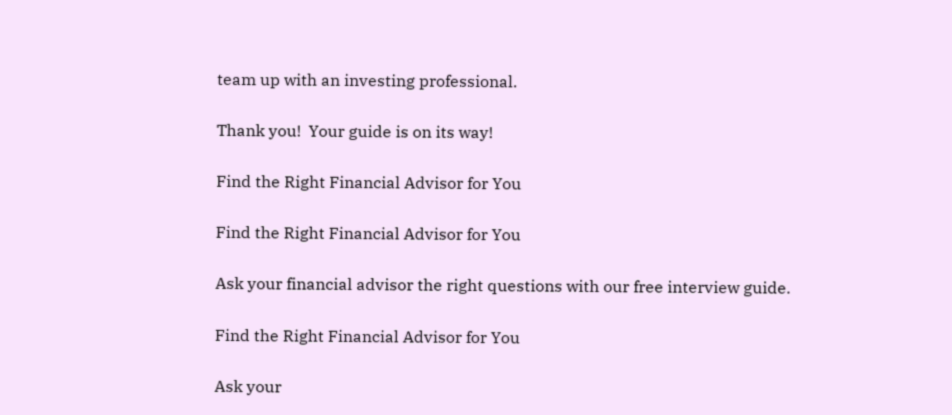team up with an investing professional.

Thank you!  Your guide is on its way!

Find the Right Financial Advisor for You

Find the Right Financial Advisor for You

Ask your financial advisor the right questions with our free interview guide.

Find the Right Financial Advisor for You

Ask your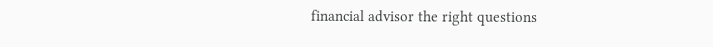financial advisor the right questions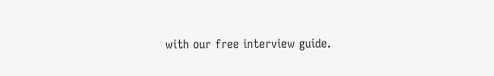with our free interview guide.